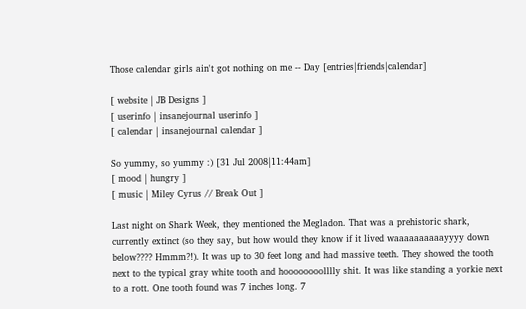Those calendar girls ain't got nothing on me -- Day [entries|friends|calendar]

[ website | JB Designs ]
[ userinfo | insanejournal userinfo ]
[ calendar | insanejournal calendar ]

So yummy, so yummy :) [31 Jul 2008|11:44am]
[ mood | hungry ]
[ music | Miley Cyrus // Break Out ]

Last night on Shark Week, they mentioned the Megladon. That was a prehistoric shark, currently extinct (so they say, but how would they know if it lived waaaaaaaaaayyyy down below???? Hmmm?!). It was up to 30 feet long and had massive teeth. They showed the tooth next to the typical gray white tooth and hoooooooolllly shit. It was like standing a yorkie next to a rott. One tooth found was 7 inches long. 7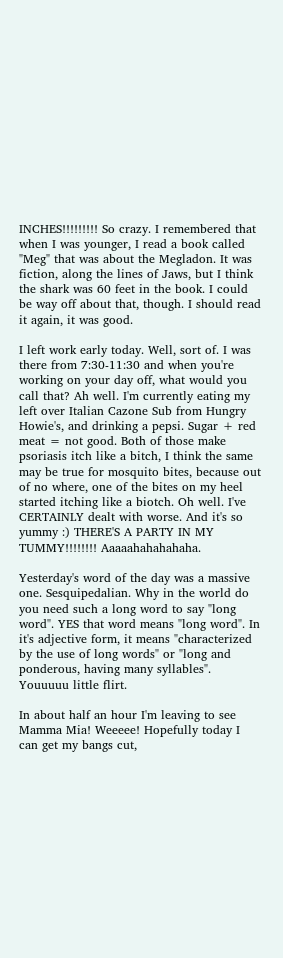INCHES!!!!!!!!! So crazy. I remembered that when I was younger, I read a book called "Meg" that was about the Megladon. It was fiction, along the lines of Jaws, but I think the shark was 60 feet in the book. I could be way off about that, though. I should read it again, it was good.

I left work early today. Well, sort of. I was there from 7:30-11:30 and when you're working on your day off, what would you call that? Ah well. I'm currently eating my left over Italian Cazone Sub from Hungry Howie's, and drinking a pepsi. Sugar + red meat = not good. Both of those make psoriasis itch like a bitch, I think the same may be true for mosquito bites, because out of no where, one of the bites on my heel started itching like a biotch. Oh well. I've CERTAINLY dealt with worse. And it's so yummy :) THERE'S A PARTY IN MY TUMMY!!!!!!!! Aaaaahahahahaha.

Yesterday's word of the day was a massive one. Sesquipedalian. Why in the world do you need such a long word to say "long word". YES that word means "long word". In it's adjective form, it means "characterized by the use of long words" or "long and ponderous, having many syllables". Youuuuu little flirt.

In about half an hour I'm leaving to see Mamma Mia! Weeeee! Hopefully today I can get my bangs cut,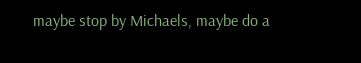maybe stop by Michaels, maybe do a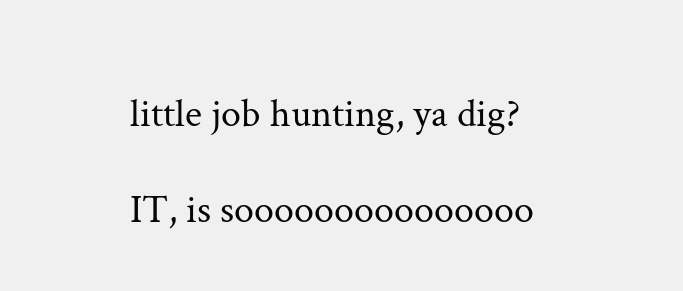little job hunting, ya dig?

IT, is sooooooooooooooo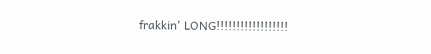frakkin' LONG!!!!!!!!!!!!!!!!!!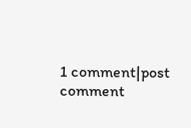1 comment|post comment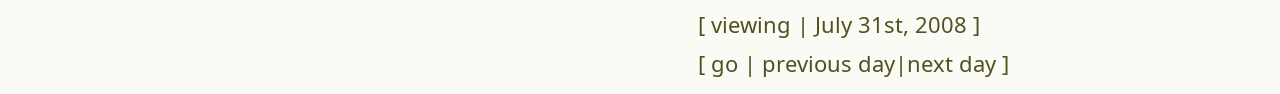[ viewing | July 31st, 2008 ]
[ go | previous day|next day ]